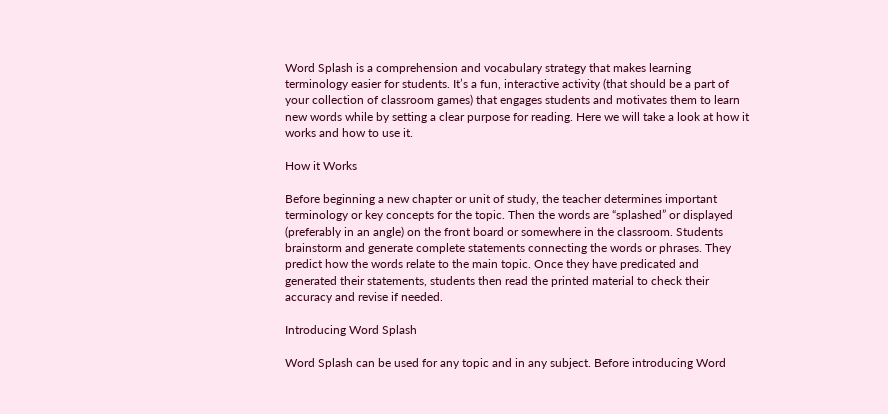Word Splash is a comprehension and vocabulary strategy that makes learning terminology easier for students. It’s a fun, interactive activity (that should be a part of your collection of classroom games) that engages students and motivates them to learn new words while by setting a clear purpose for reading. Here we will take a look at how it works and how to use it.

How it Works

Before beginning a new chapter or unit of study, the teacher determines important terminology or key concepts for the topic. Then the words are “splashed” or displayed (preferably in an angle) on the front board or somewhere in the classroom. Students brainstorm and generate complete statements connecting the words or phrases. They predict how the words relate to the main topic. Once they have predicated and generated their statements, students then read the printed material to check their accuracy and revise if needed.

Introducing Word Splash

Word Splash can be used for any topic and in any subject. Before introducing Word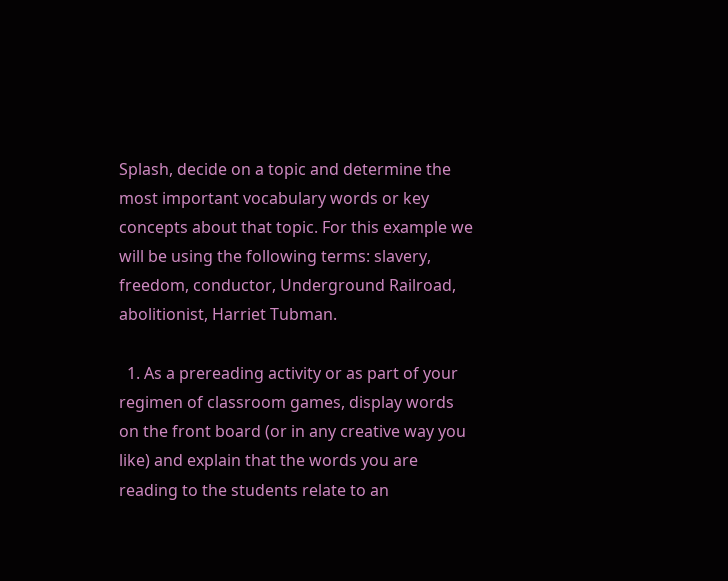Splash, decide on a topic and determine the most important vocabulary words or key concepts about that topic. For this example we will be using the following terms: slavery, freedom, conductor, Underground Railroad, abolitionist, Harriet Tubman.

  1. As a prereading activity or as part of your regimen of classroom games, display words on the front board (or in any creative way you like) and explain that the words you are reading to the students relate to an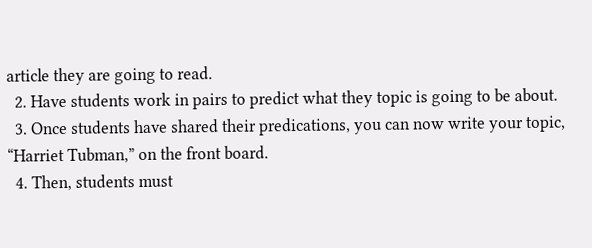article they are going to read.
  2. Have students work in pairs to predict what they topic is going to be about.
  3. Once students have shared their predications, you can now write your topic, “Harriet Tubman,” on the front board.
  4. Then, students must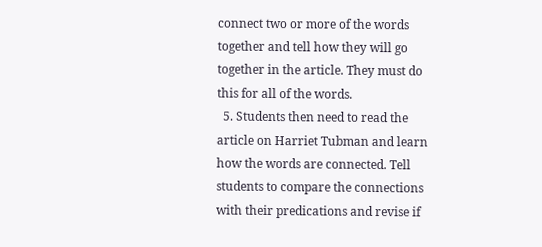connect two or more of the words together and tell how they will go together in the article. They must do this for all of the words.
  5. Students then need to read the article on Harriet Tubman and learn how the words are connected. Tell students to compare the connections with their predications and revise if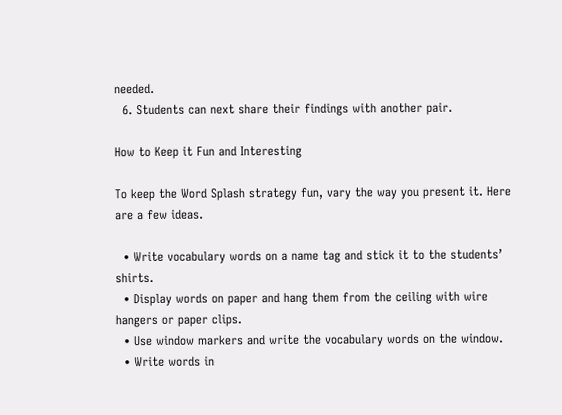needed.
  6. Students can next share their findings with another pair.

How to Keep it Fun and Interesting

To keep the Word Splash strategy fun, vary the way you present it. Here are a few ideas.

  • Write vocabulary words on a name tag and stick it to the students’ shirts.
  • Display words on paper and hang them from the ceiling with wire hangers or paper clips.
  • Use window markers and write the vocabulary words on the window.
  • Write words in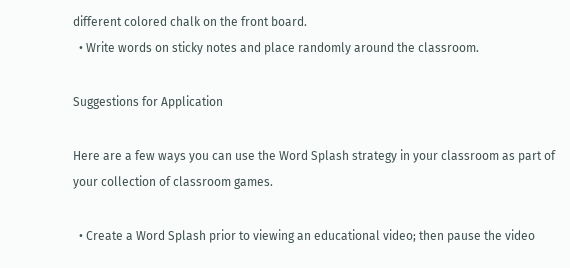different colored chalk on the front board.
  • Write words on sticky notes and place randomly around the classroom.

Suggestions for Application

Here are a few ways you can use the Word Splash strategy in your classroom as part of your collection of classroom games.

  • Create a Word Splash prior to viewing an educational video; then pause the video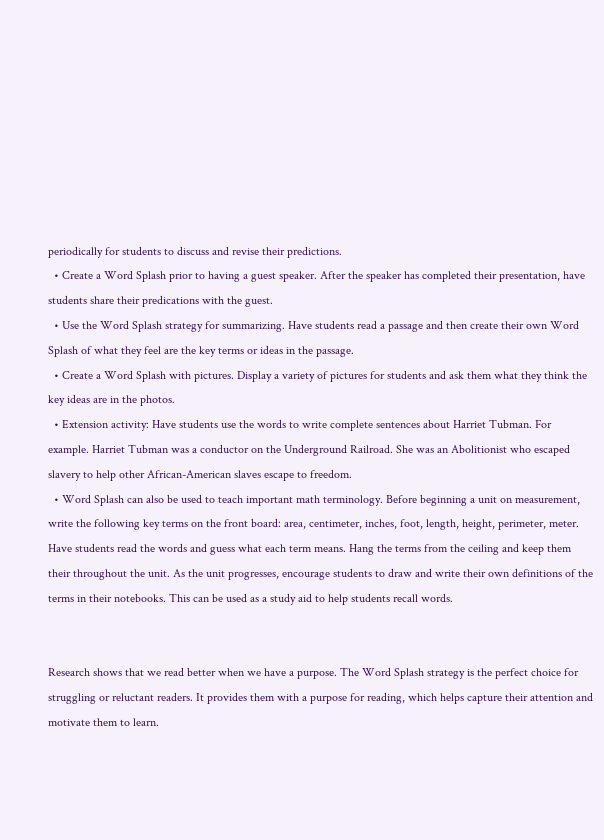periodically for students to discuss and revise their predictions.
  • Create a Word Splash prior to having a guest speaker. After the speaker has completed their presentation, have students share their predications with the guest.
  • Use the Word Splash strategy for summarizing. Have students read a passage and then create their own Word Splash of what they feel are the key terms or ideas in the passage.
  • Create a Word Splash with pictures. Display a variety of pictures for students and ask them what they think the key ideas are in the photos.
  • Extension activity: Have students use the words to write complete sentences about Harriet Tubman. For example. Harriet Tubman was a conductor on the Underground Railroad. She was an Abolitionist who escaped slavery to help other African-American slaves escape to freedom.
  • Word Splash can also be used to teach important math terminology. Before beginning a unit on measurement, write the following key terms on the front board: area, centimeter, inches, foot, length, height, perimeter, meter. Have students read the words and guess what each term means. Hang the terms from the ceiling and keep them their throughout the unit. As the unit progresses, encourage students to draw and write their own definitions of the terms in their notebooks. This can be used as a study aid to help students recall words.


Research shows that we read better when we have a purpose. The Word Splash strategy is the perfect choice for struggling or reluctant readers. It provides them with a purpose for reading, which helps capture their attention and motivate them to learn.